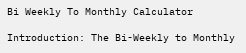Bi Weekly To Monthly Calculator

Introduction: The Bi-Weekly to Monthly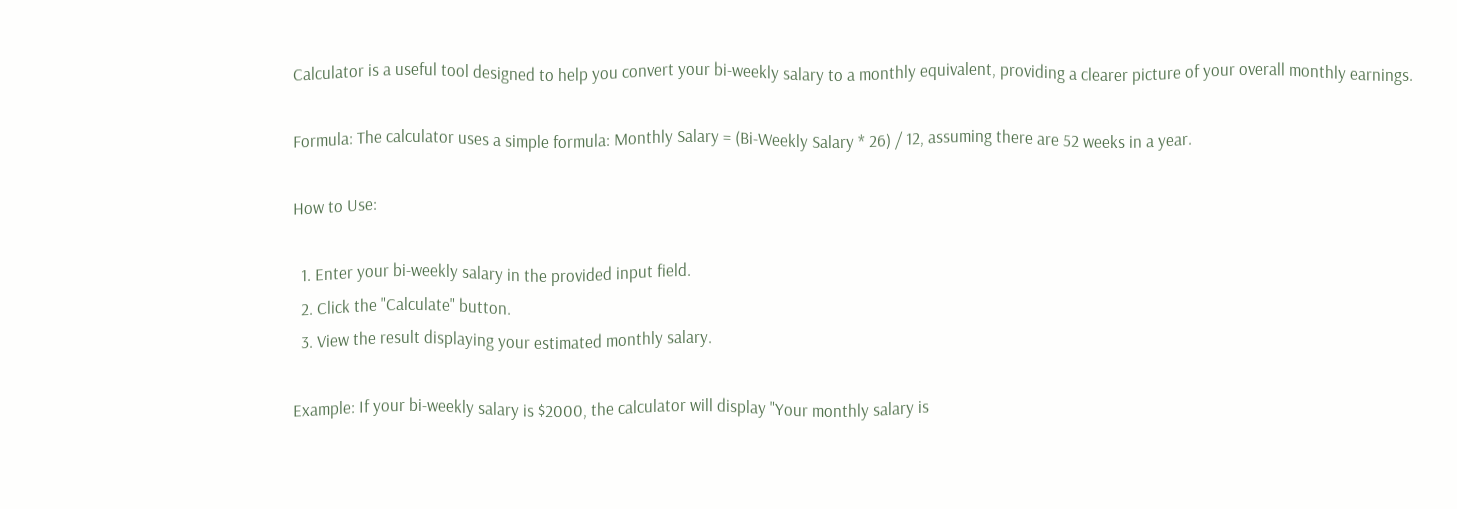Calculator is a useful tool designed to help you convert your bi-weekly salary to a monthly equivalent, providing a clearer picture of your overall monthly earnings.

Formula: The calculator uses a simple formula: Monthly Salary = (Bi-Weekly Salary * 26) / 12, assuming there are 52 weeks in a year.

How to Use:

  1. Enter your bi-weekly salary in the provided input field.
  2. Click the "Calculate" button.
  3. View the result displaying your estimated monthly salary.

Example: If your bi-weekly salary is $2000, the calculator will display "Your monthly salary is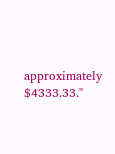approximately $4333.33."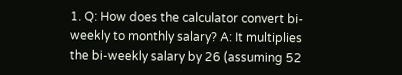1. Q: How does the calculator convert bi-weekly to monthly salary? A: It multiplies the bi-weekly salary by 26 (assuming 52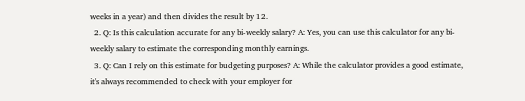weeks in a year) and then divides the result by 12.
  2. Q: Is this calculation accurate for any bi-weekly salary? A: Yes, you can use this calculator for any bi-weekly salary to estimate the corresponding monthly earnings.
  3. Q: Can I rely on this estimate for budgeting purposes? A: While the calculator provides a good estimate, it's always recommended to check with your employer for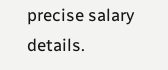precise salary details.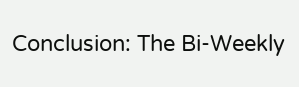Conclusion: The Bi-Weekly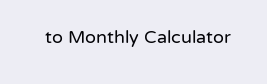to Monthly Calculator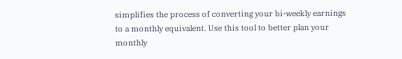simplifies the process of converting your bi-weekly earnings to a monthly equivalent. Use this tool to better plan your monthly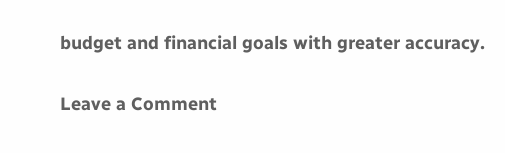budget and financial goals with greater accuracy.

Leave a Comment